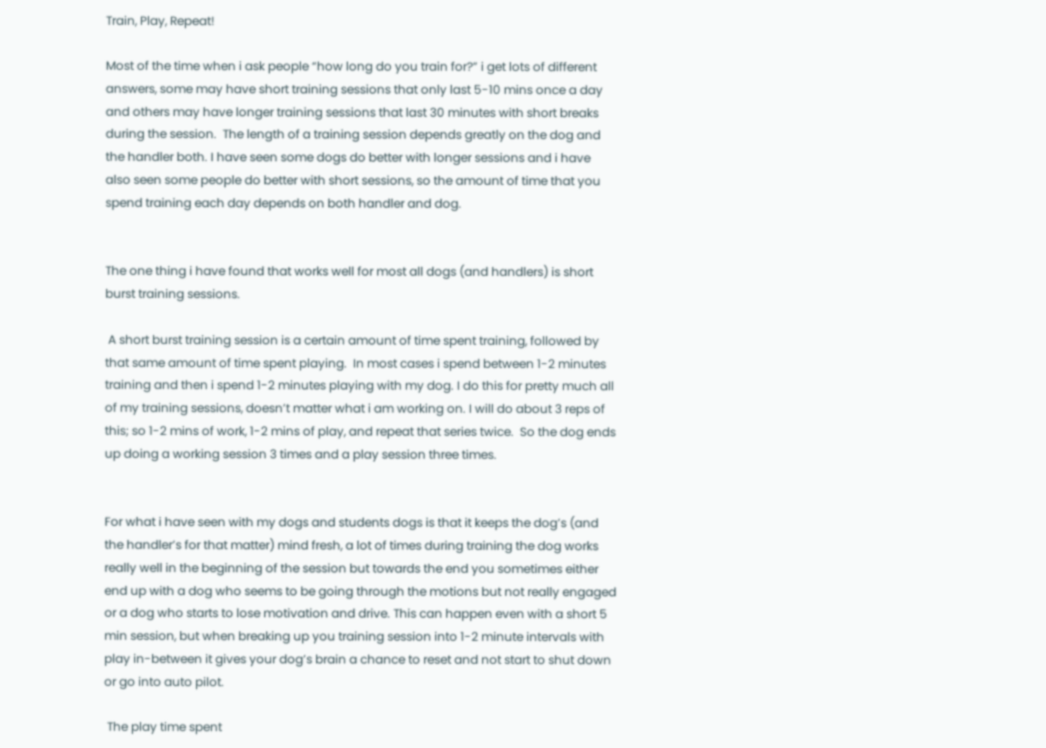Train, Play, Repeat!

Most of the time when i ask people “how long do you train for?” i get lots of different answers, some may have short training sessions that only last 5-10 mins once a day and others may have longer training sessions that last 30 minutes with short breaks during the session.  The length of a training session depends greatly on the dog and the handler both. I have seen some dogs do better with longer sessions and i have also seen some people do better with short sessions, so the amount of time that you spend training each day depends on both handler and dog.


The one thing i have found that works well for most all dogs (and handlers) is short burst training sessions.

 A short burst training session is a certain amount of time spent training, followed by that same amount of time spent playing.  In most cases i spend between 1-2 minutes training and then i spend 1-2 minutes playing with my dog. I do this for pretty much all of my training sessions, doesn’t matter what i am working on. I will do about 3 reps of this; so 1-2 mins of work, 1-2 mins of play, and repeat that series twice.  So the dog ends up doing a working session 3 times and a play session three times.


For what i have seen with my dogs and students dogs is that it keeps the dog’s (and the handler’s for that matter) mind fresh, a lot of times during training the dog works really well in the beginning of the session but towards the end you sometimes either end up with a dog who seems to be going through the motions but not really engaged or a dog who starts to lose motivation and drive. This can happen even with a short 5 min session, but when breaking up you training session into 1-2 minute intervals with play in-between it gives your dog’s brain a chance to reset and not start to shut down or go into auto pilot.

 The play time spent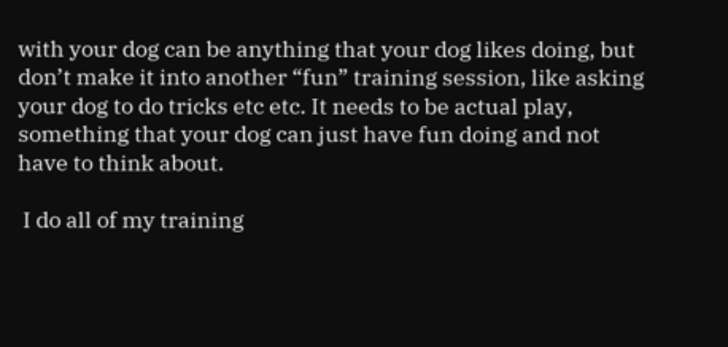with your dog can be anything that your dog likes doing, but don’t make it into another “fun” training session, like asking your dog to do tricks etc etc. It needs to be actual play, something that your dog can just have fun doing and not have to think about.

 I do all of my training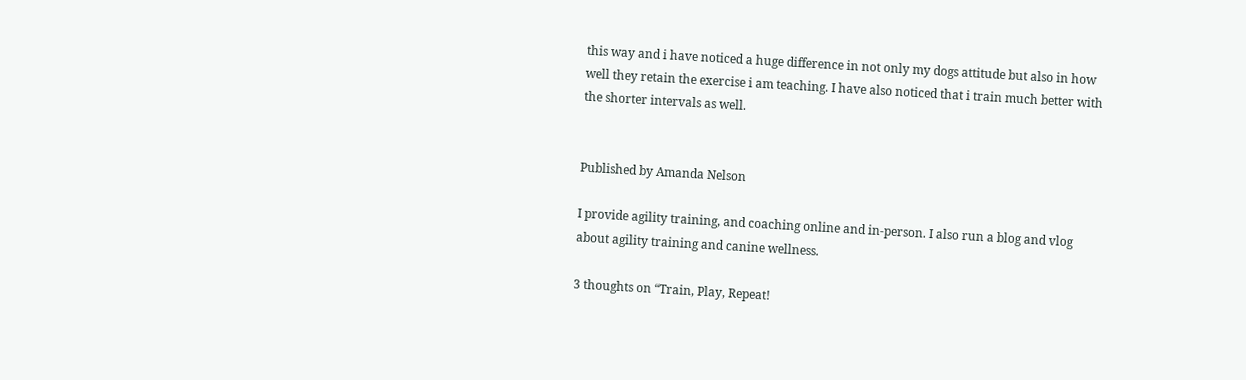this way and i have noticed a huge difference in not only my dogs attitude but also in how well they retain the exercise i am teaching. I have also noticed that i train much better with the shorter intervals as well.


Published by Amanda Nelson

I provide agility training, and coaching online and in-person. I also run a blog and vlog about agility training and canine wellness.

3 thoughts on “Train, Play, Repeat!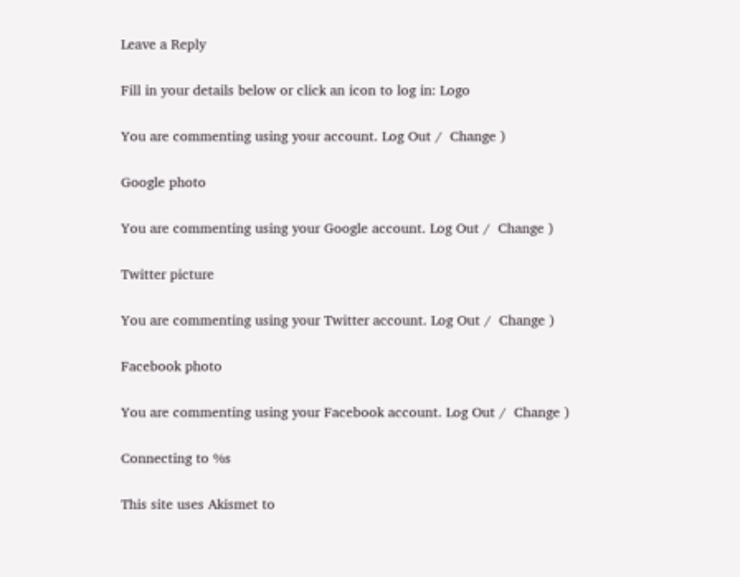Leave a Reply

Fill in your details below or click an icon to log in: Logo

You are commenting using your account. Log Out /  Change )

Google photo

You are commenting using your Google account. Log Out /  Change )

Twitter picture

You are commenting using your Twitter account. Log Out /  Change )

Facebook photo

You are commenting using your Facebook account. Log Out /  Change )

Connecting to %s

This site uses Akismet to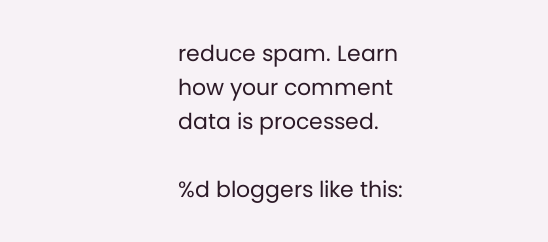reduce spam. Learn how your comment data is processed.

%d bloggers like this: